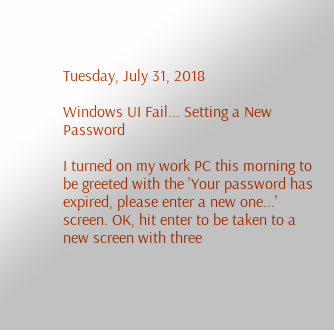Tuesday, July 31, 2018

Windows UI Fail... Setting a New Password

I turned on my work PC this morning to be greeted with the 'Your password has expired, please enter a new one...' screen. OK, hit enter to be taken to a new screen with three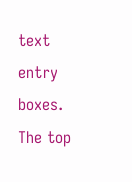text entry boxes. The top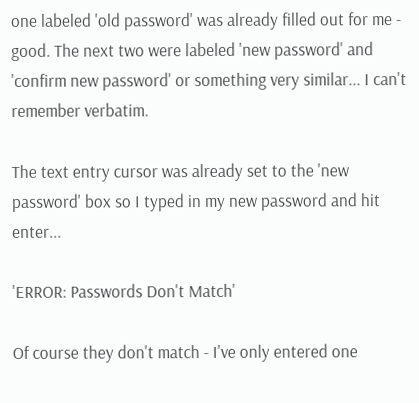one labeled 'old password' was already filled out for me - good. The next two were labeled 'new password' and 'confirm new password' or something very similar... I can't remember verbatim.

The text entry cursor was already set to the 'new password' box so I typed in my new password and hit enter...

'ERROR: Passwords Don't Match'

Of course they don't match - I've only entered one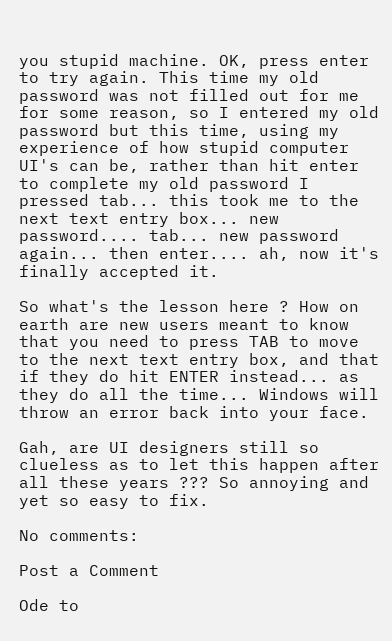you stupid machine. OK, press enter to try again. This time my old password was not filled out for me for some reason, so I entered my old password but this time, using my experience of how stupid computer UI's can be, rather than hit enter to complete my old password I pressed tab... this took me to the next text entry box... new password.... tab... new password again... then enter.... ah, now it's finally accepted it.

So what's the lesson here ? How on earth are new users meant to know that you need to press TAB to move to the next text entry box, and that if they do hit ENTER instead... as they do all the time... Windows will throw an error back into your face.

Gah, are UI designers still so clueless as to let this happen after all these years ??? So annoying and yet so easy to fix.

No comments:

Post a Comment

Ode to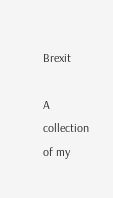Brexit

A collection of my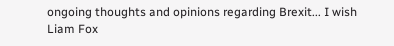ongoing thoughts and opinions regarding Brexit... I wish Liam Fox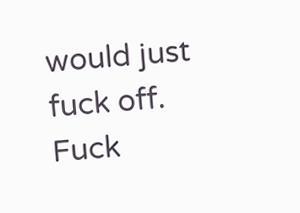would just fuck off. Fuck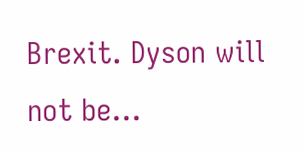Brexit. Dyson will not be...